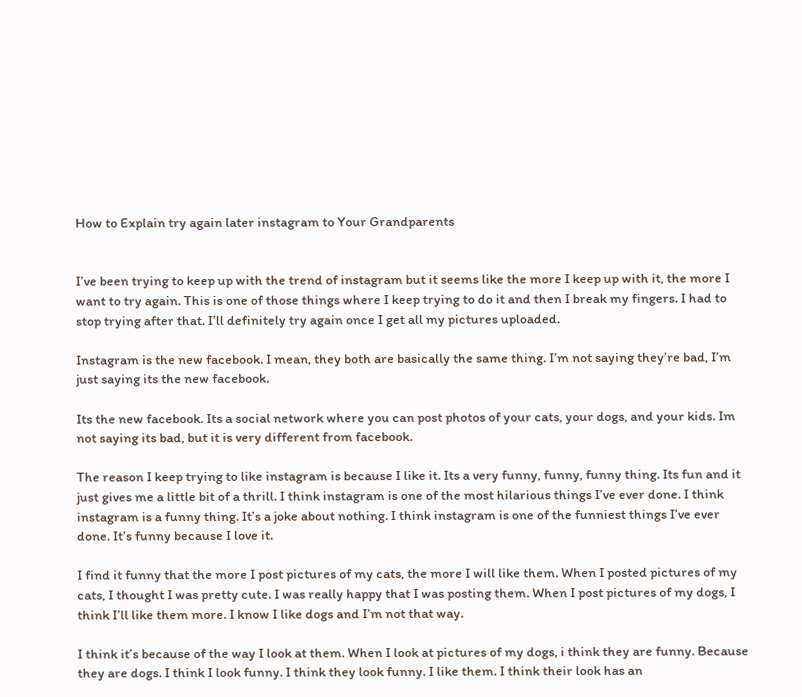How to Explain try again later instagram to Your Grandparents


I’ve been trying to keep up with the trend of instagram but it seems like the more I keep up with it, the more I want to try again. This is one of those things where I keep trying to do it and then I break my fingers. I had to stop trying after that. I’ll definitely try again once I get all my pictures uploaded.

Instagram is the new facebook. I mean, they both are basically the same thing. I’m not saying they’re bad, I’m just saying its the new facebook.

Its the new facebook. Its a social network where you can post photos of your cats, your dogs, and your kids. Im not saying its bad, but it is very different from facebook.

The reason I keep trying to like instagram is because I like it. Its a very funny, funny, funny thing. Its fun and it just gives me a little bit of a thrill. I think instagram is one of the most hilarious things I’ve ever done. I think instagram is a funny thing. It’s a joke about nothing. I think instagram is one of the funniest things I’ve ever done. It’s funny because I love it.

I find it funny that the more I post pictures of my cats, the more I will like them. When I posted pictures of my cats, I thought I was pretty cute. I was really happy that I was posting them. When I post pictures of my dogs, I think I’ll like them more. I know I like dogs and I’m not that way.

I think it’s because of the way I look at them. When I look at pictures of my dogs, i think they are funny. Because they are dogs. I think I look funny. I think they look funny. I like them. I think their look has an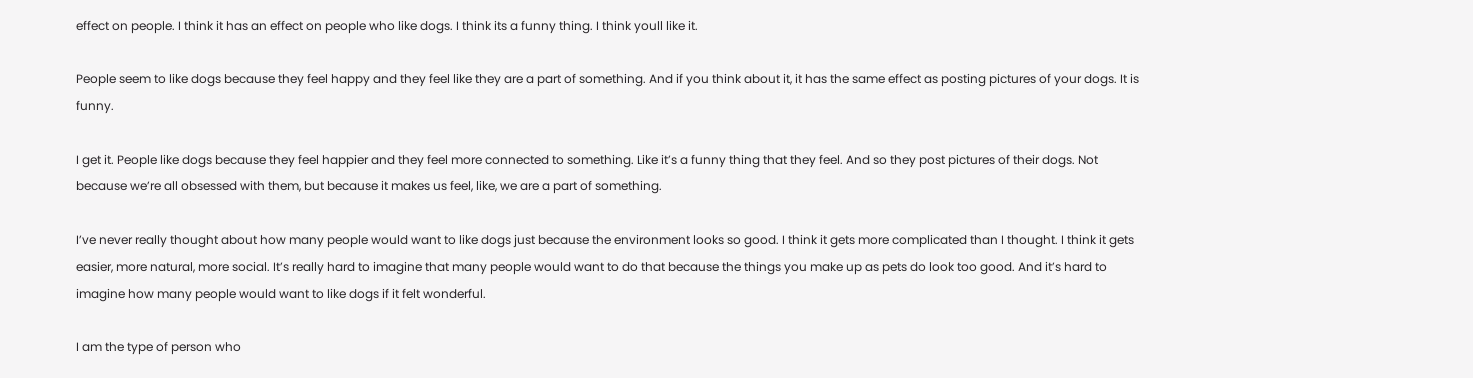effect on people. I think it has an effect on people who like dogs. I think its a funny thing. I think youll like it.

People seem to like dogs because they feel happy and they feel like they are a part of something. And if you think about it, it has the same effect as posting pictures of your dogs. It is funny.

I get it. People like dogs because they feel happier and they feel more connected to something. Like it’s a funny thing that they feel. And so they post pictures of their dogs. Not because we’re all obsessed with them, but because it makes us feel, like, we are a part of something.

I’ve never really thought about how many people would want to like dogs just because the environment looks so good. I think it gets more complicated than I thought. I think it gets easier, more natural, more social. It’s really hard to imagine that many people would want to do that because the things you make up as pets do look too good. And it’s hard to imagine how many people would want to like dogs if it felt wonderful.

I am the type of person who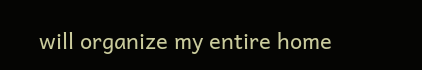will organize my entire home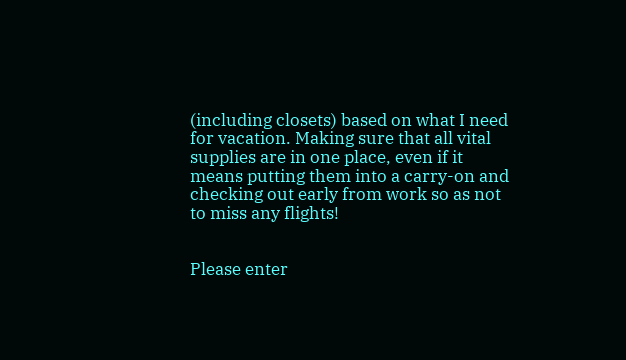(including closets) based on what I need for vacation. Making sure that all vital supplies are in one place, even if it means putting them into a carry-on and checking out early from work so as not to miss any flights!


Please enter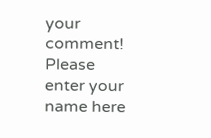your comment!
Please enter your name here